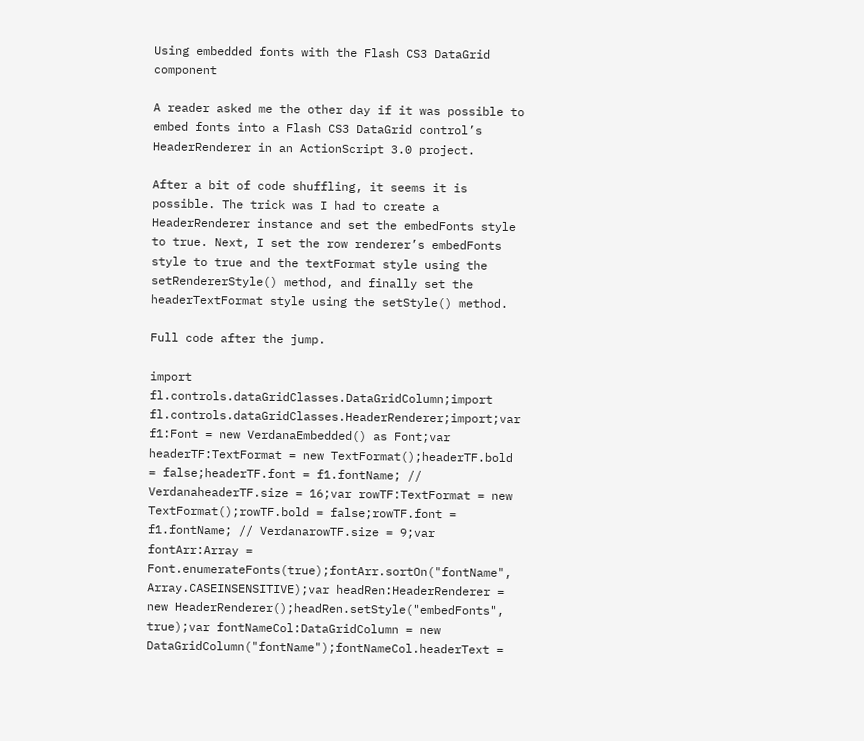Using embedded fonts with the Flash CS3 DataGrid component

A reader asked me the other day if it was possible to embed fonts into a Flash CS3 DataGrid control’s HeaderRenderer in an ActionScript 3.0 project.

After a bit of code shuffling, it seems it is possible. The trick was I had to create a HeaderRenderer instance and set the embedFonts style to true. Next, I set the row renderer’s embedFonts style to true and the textFormat style using the setRendererStyle() method, and finally set the headerTextFormat style using the setStyle() method.

Full code after the jump.

import fl.controls.dataGridClasses.DataGridColumn;import fl.controls.dataGridClasses.HeaderRenderer;import;var f1:Font = new VerdanaEmbedded() as Font;var headerTF:TextFormat = new TextFormat();headerTF.bold = false;headerTF.font = f1.fontName; // VerdanaheaderTF.size = 16;var rowTF:TextFormat = new TextFormat();rowTF.bold = false;rowTF.font = f1.fontName; // VerdanarowTF.size = 9;var fontArr:Array = Font.enumerateFonts(true);fontArr.sortOn("fontName", Array.CASEINSENSITIVE);var headRen:HeaderRenderer = new HeaderRenderer();headRen.setStyle("embedFonts", true);var fontNameCol:DataGridColumn = new DataGridColumn("fontName");fontNameCol.headerText =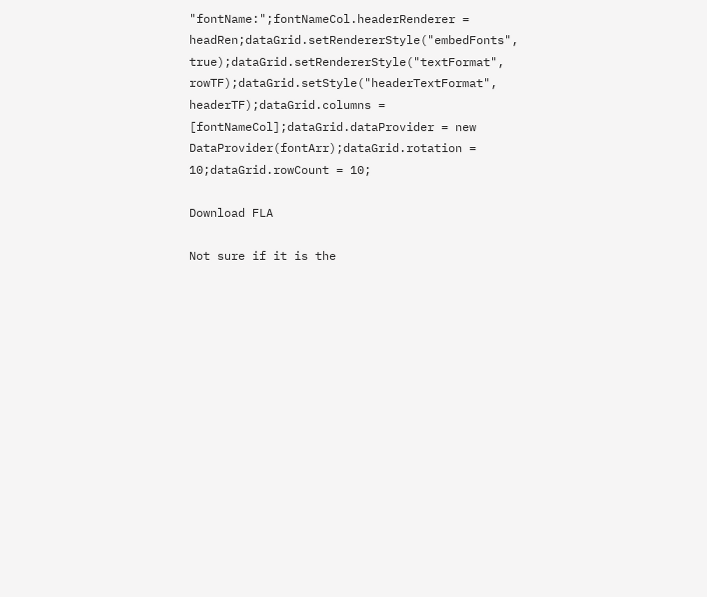"fontName:";fontNameCol.headerRenderer = headRen;dataGrid.setRendererStyle("embedFonts", true);dataGrid.setRendererStyle("textFormat", rowTF);dataGrid.setStyle("headerTextFormat", headerTF);dataGrid.columns = [fontNameCol];dataGrid.dataProvider = new DataProvider(fontArr);dataGrid.rotation = 10;dataGrid.rowCount = 10;

Download FLA

Not sure if it is the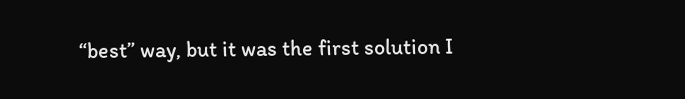“best” way, but it was the first solution I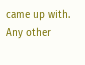came up with. Any other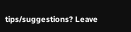tips/suggestions? Leave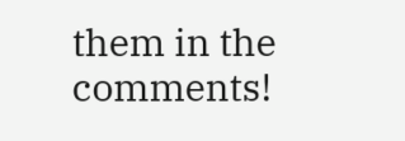them in the comments!